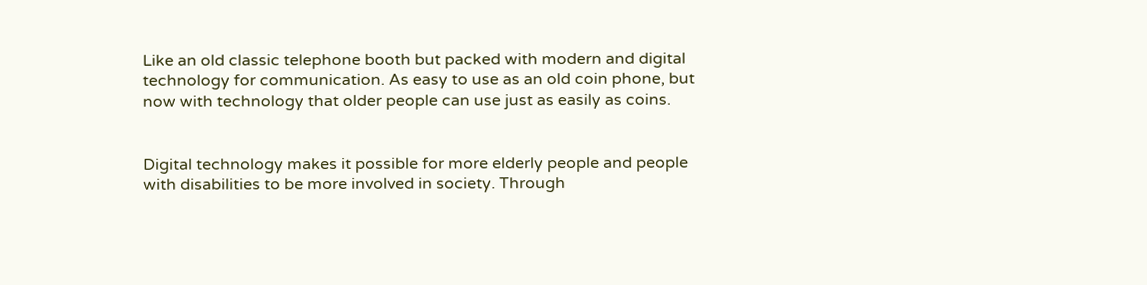Like an old classic telephone booth but packed with modern and digital technology for communication. As easy to use as an old coin phone, but now with technology that older people can use just as easily as coins.


Digital technology makes it possible for more elderly people and people with disabilities to be more involved in society. Through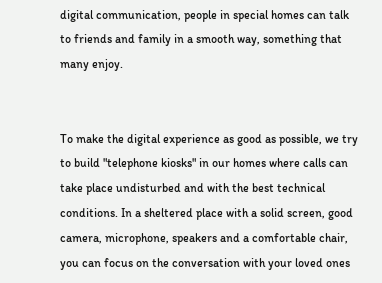digital communication, people in special homes can talk to friends and family in a smooth way, something that many enjoy.


To make the digital experience as good as possible, we try to build "telephone kiosks" in our homes where calls can take place undisturbed and with the best technical conditions. In a sheltered place with a solid screen, good camera, microphone, speakers and a comfortable chair, you can focus on the conversation with your loved ones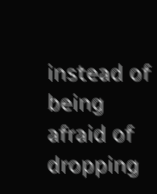instead of being afraid of dropping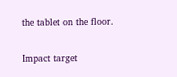the tablet on the floor.

Impact target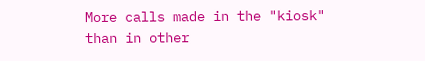More calls made in the "kiosk" than in other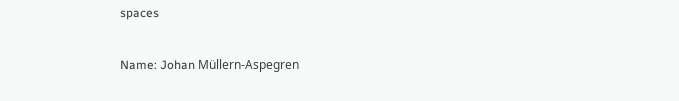spaces


Name: Johan Müllern-Aspegren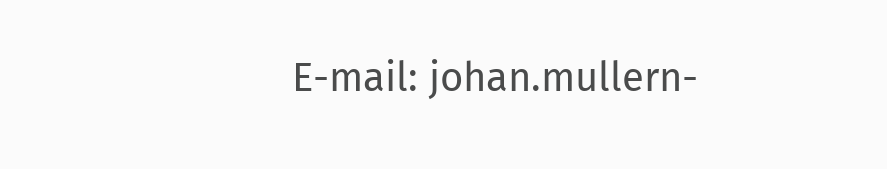E-mail: johan.mullern-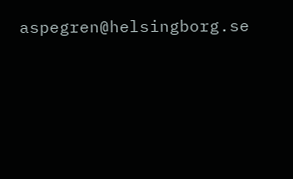aspegren@helsingborg.se